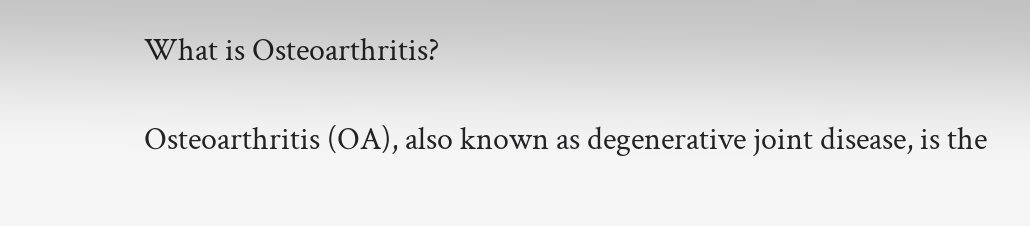What is Osteoarthritis?

Osteoarthritis (OA), also known as degenerative joint disease, is the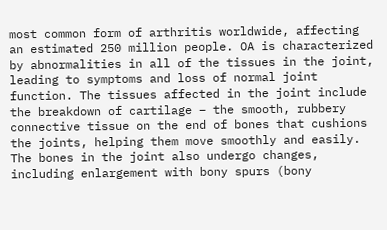most common form of arthritis worldwide, affecting an estimated 250 million people. OA is characterized by abnormalities in all of the tissues in the joint, leading to symptoms and loss of normal joint function. The tissues affected in the joint include the breakdown of cartilage – the smooth, rubbery connective tissue on the end of bones that cushions the joints, helping them move smoothly and easily. The bones in the joint also undergo changes, including enlargement with bony spurs (bony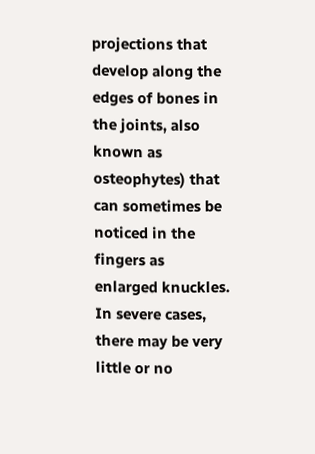projections that develop along the edges of bones in the joints, also known as osteophytes) that can sometimes be noticed in the fingers as enlarged knuckles. In severe cases, there may be very little or no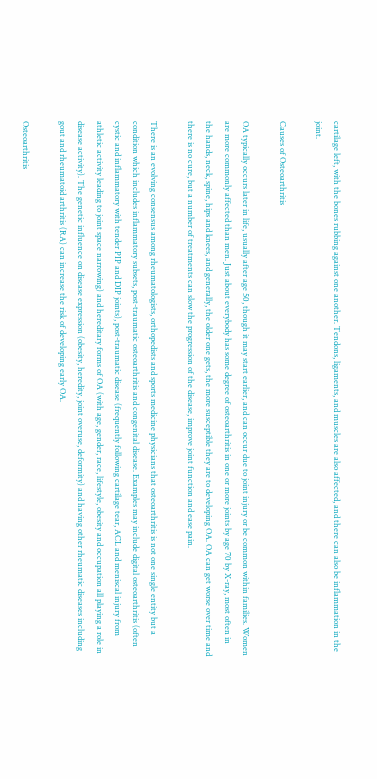cartilage left, with the bones rubbing against one another. Tendons, ligaments, and muscles are also affected, and there can also be inflammation in the joint.

Causes of Osteoarthritis

OA typically occurs later in life, usually after age 50, though it may start earlier, and can occur due to joint injury or be common within families. Women are more commonly affected than men. Just about everybody has some degree of osteoarthritis in one or more joints by age 70 by X-ray, most often in the hands, neck, spine, hips and knees, and generally, the older one gets, the more susceptible they are to developing OA. OA can get worse over time and there is no cure, but a number of treatments can slow the progression of the disease, improve joint function and ease pain.

There is an evolving consensus among rheumatologists, orthopedists and sports medicine physicians that osteoarthritis is not one single entity but a condition which includes inflammatory subsets, post-traumatic osteoarthritis and congenital disease. Examples may include digital osteoarthritis (often cystic and inflammatory with tender PIP and DIP joints), post-traumatic disease (frequently following cartilage tear, ACL and meniscal injury from athletic activity leading to joint space narrowing) and hereditary forms of OA (with age, gender, race, lifestyle, obesity and occupation all playing a role in disease activity). The genetic influence on disease expression (obesity, heredity, joint overuse, deformity) and having other rheumatic diseases including gout and rheumatoid arthritis (RA) can increase the risk of developing early OA.

Osteoarthritis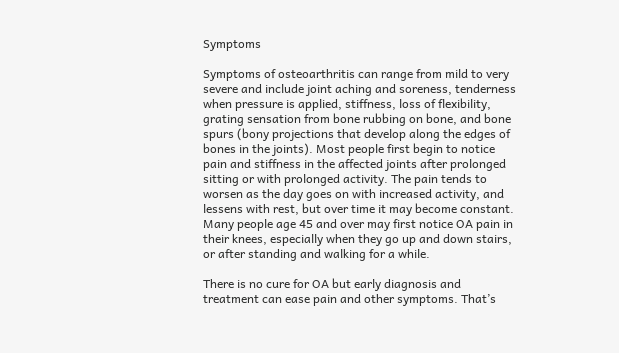Symptoms

Symptoms of osteoarthritis can range from mild to very severe and include joint aching and soreness, tenderness when pressure is applied, stiffness, loss of flexibility, grating sensation from bone rubbing on bone, and bone spurs (bony projections that develop along the edges of bones in the joints). Most people first begin to notice pain and stiffness in the affected joints after prolonged sitting or with prolonged activity. The pain tends to worsen as the day goes on with increased activity, and lessens with rest, but over time it may become constant. Many people age 45 and over may first notice OA pain in their knees, especially when they go up and down stairs, or after standing and walking for a while.

There is no cure for OA but early diagnosis and treatment can ease pain and other symptoms. That’s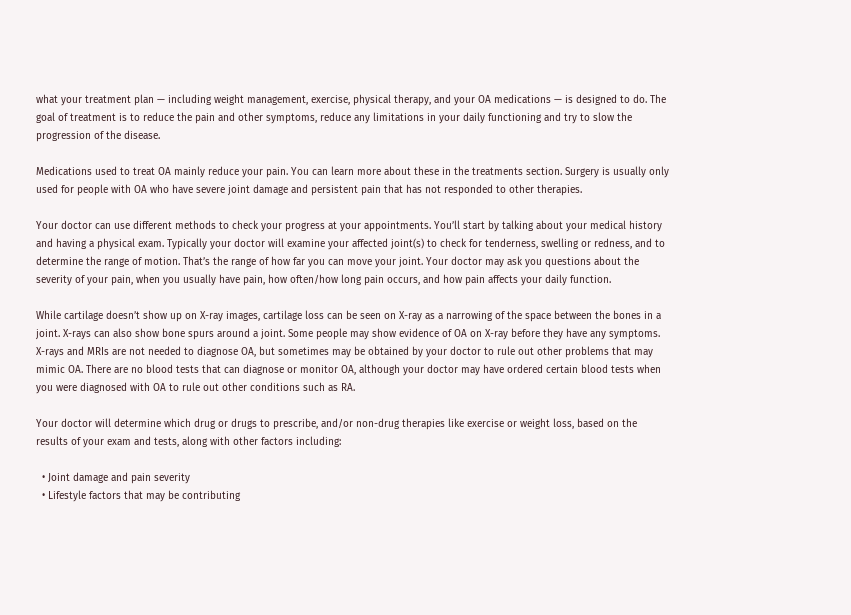what your treatment plan — including weight management, exercise, physical therapy, and your OA medications — is designed to do. The goal of treatment is to reduce the pain and other symptoms, reduce any limitations in your daily functioning and try to slow the progression of the disease.

Medications used to treat OA mainly reduce your pain. You can learn more about these in the treatments section. Surgery is usually only used for people with OA who have severe joint damage and persistent pain that has not responded to other therapies.

Your doctor can use different methods to check your progress at your appointments. You’ll start by talking about your medical history and having a physical exam. Typically your doctor will examine your affected joint(s) to check for tenderness, swelling or redness, and to determine the range of motion. That’s the range of how far you can move your joint. Your doctor may ask you questions about the severity of your pain, when you usually have pain, how often/how long pain occurs, and how pain affects your daily function.

While cartilage doesn’t show up on X-ray images, cartilage loss can be seen on X-ray as a narrowing of the space between the bones in a joint. X-rays can also show bone spurs around a joint. Some people may show evidence of OA on X-ray before they have any symptoms. X-rays and MRIs are not needed to diagnose OA, but sometimes may be obtained by your doctor to rule out other problems that may mimic OA. There are no blood tests that can diagnose or monitor OA, although your doctor may have ordered certain blood tests when you were diagnosed with OA to rule out other conditions such as RA.

Your doctor will determine which drug or drugs to prescribe, and/or non-drug therapies like exercise or weight loss, based on the results of your exam and tests, along with other factors including:

  • Joint damage and pain severity
  • Lifestyle factors that may be contributing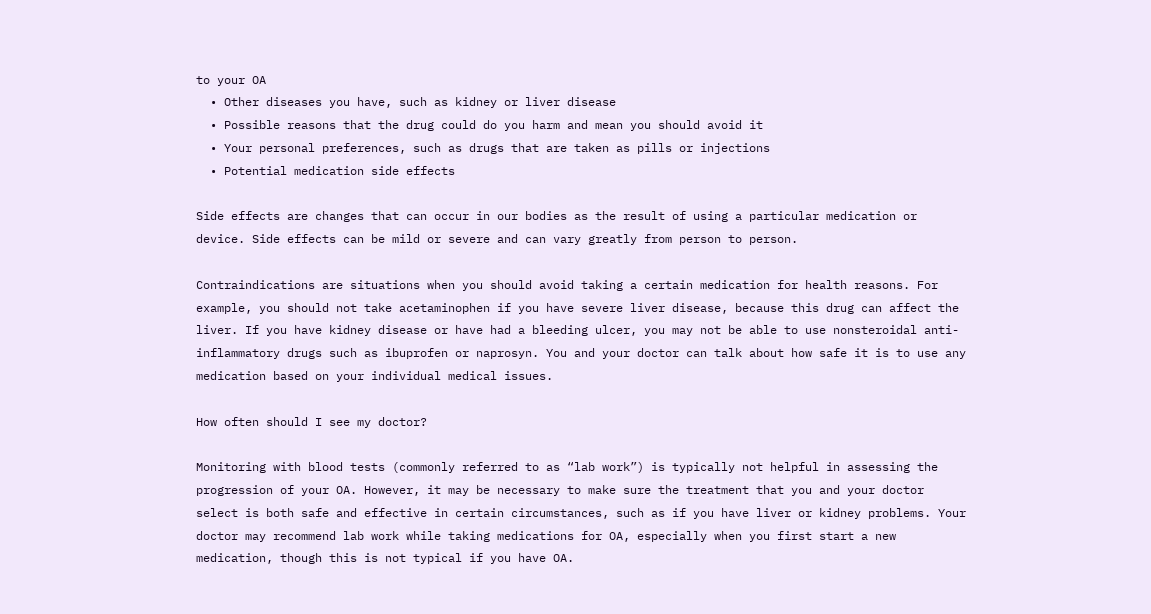to your OA
  • Other diseases you have, such as kidney or liver disease
  • Possible reasons that the drug could do you harm and mean you should avoid it
  • Your personal preferences, such as drugs that are taken as pills or injections
  • Potential medication side effects

Side effects are changes that can occur in our bodies as the result of using a particular medication or device. Side effects can be mild or severe and can vary greatly from person to person.

Contraindications are situations when you should avoid taking a certain medication for health reasons. For example, you should not take acetaminophen if you have severe liver disease, because this drug can affect the liver. If you have kidney disease or have had a bleeding ulcer, you may not be able to use nonsteroidal anti-inflammatory drugs such as ibuprofen or naprosyn. You and your doctor can talk about how safe it is to use any medication based on your individual medical issues.

How often should I see my doctor?

Monitoring with blood tests (commonly referred to as “lab work”) is typically not helpful in assessing the progression of your OA. However, it may be necessary to make sure the treatment that you and your doctor select is both safe and effective in certain circumstances, such as if you have liver or kidney problems. Your doctor may recommend lab work while taking medications for OA, especially when you first start a new medication, though this is not typical if you have OA.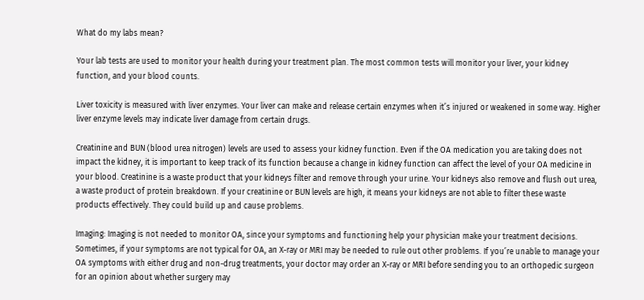What do my labs mean?

Your lab tests are used to monitor your health during your treatment plan. The most common tests will monitor your liver, your kidney function, and your blood counts.

Liver toxicity is measured with liver enzymes. Your liver can make and release certain enzymes when it’s injured or weakened in some way. Higher liver enzyme levels may indicate liver damage from certain drugs.

Creatinine and BUN (blood urea nitrogen) levels are used to assess your kidney function. Even if the OA medication you are taking does not impact the kidney, it is important to keep track of its function because a change in kidney function can affect the level of your OA medicine in your blood. Creatinine is a waste product that your kidneys filter and remove through your urine. Your kidneys also remove and flush out urea, a waste product of protein breakdown. If your creatinine or BUN levels are high, it means your kidneys are not able to filter these waste products effectively. They could build up and cause problems.

Imaging: Imaging is not needed to monitor OA, since your symptoms and functioning help your physician make your treatment decisions. Sometimes, if your symptoms are not typical for OA, an X-ray or MRI may be needed to rule out other problems. If you’re unable to manage your OA symptoms with either drug and non-drug treatments, your doctor may order an X-ray or MRI before sending you to an orthopedic surgeon for an opinion about whether surgery may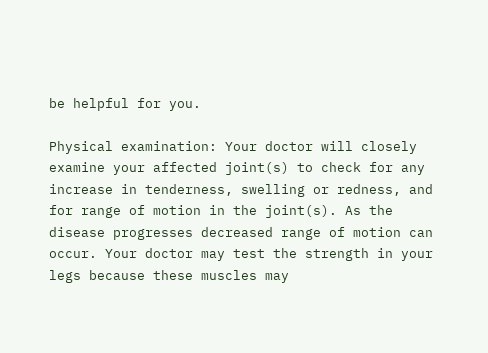be helpful for you.

Physical examination: Your doctor will closely examine your affected joint(s) to check for any increase in tenderness, swelling or redness, and for range of motion in the joint(s). As the disease progresses decreased range of motion can occur. Your doctor may test the strength in your legs because these muscles may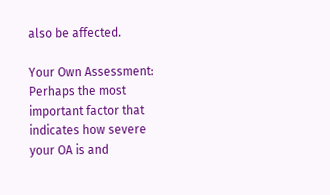also be affected.

Your Own Assessment: Perhaps the most important factor that indicates how severe your OA is and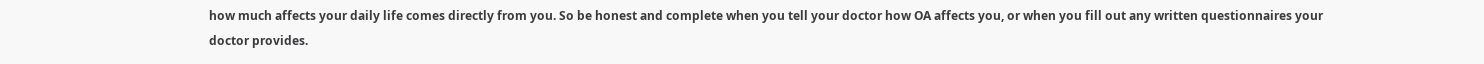how much affects your daily life comes directly from you. So be honest and complete when you tell your doctor how OA affects you, or when you fill out any written questionnaires your doctor provides.